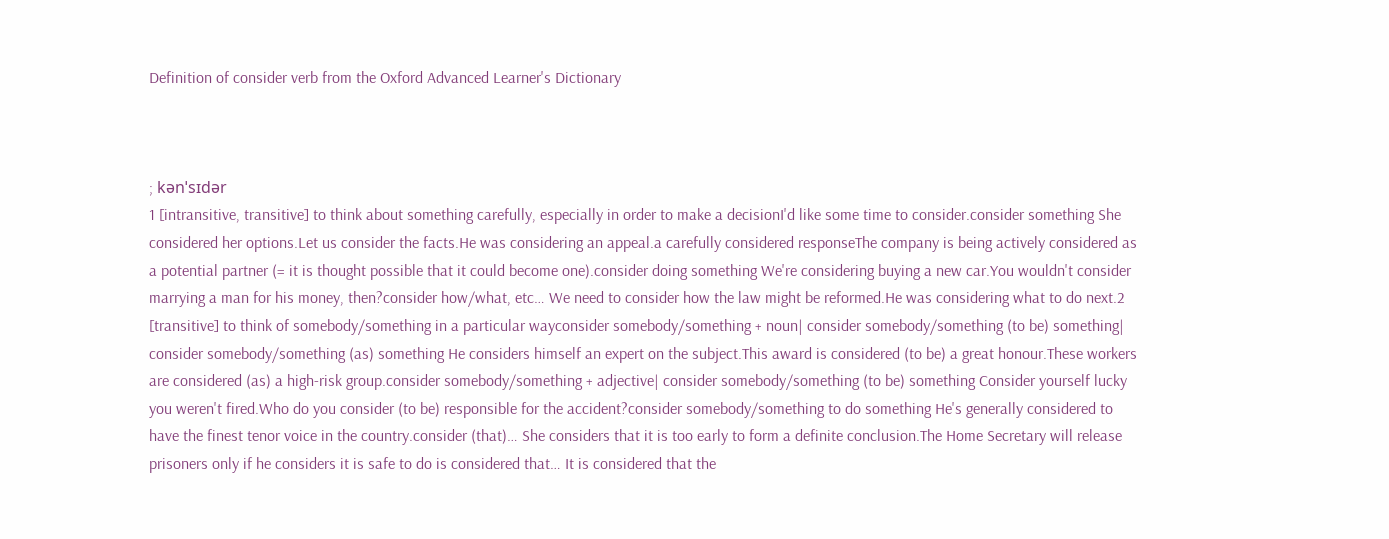Definition of consider verb from the Oxford Advanced Learner's Dictionary



; kənˈsɪdər
1 [intransitive, transitive] to think about something carefully, especially in order to make a decisionI'd like some time to consider.consider something She considered her options.Let us consider the facts.He was considering an appeal.a carefully considered responseThe company is being actively considered as a potential partner (= it is thought possible that it could become one).consider doing something We're considering buying a new car.You wouldn't consider marrying a man for his money, then?consider how/what, etc… We need to consider how the law might be reformed.He was considering what to do next.2 [transitive] to think of somebody/something in a particular wayconsider somebody/something + noun| consider somebody/something (to be) something| consider somebody/something (as) something He considers himself an expert on the subject.This award is considered (to be) a great honour.These workers are considered (as) a high-risk group.consider somebody/something + adjective| consider somebody/something (to be) something Consider yourself lucky you weren't fired.Who do you consider (to be) responsible for the accident?consider somebody/something to do something He's generally considered to have the finest tenor voice in the country.consider (that)… She considers that it is too early to form a definite conclusion.The Home Secretary will release prisoners only if he considers it is safe to do is considered that… It is considered that the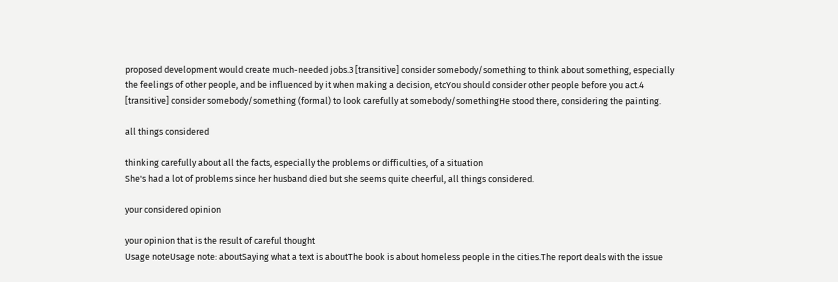proposed development would create much-needed jobs.3 [transitive] consider somebody/something to think about something, especially the feelings of other people, and be influenced by it when making a decision, etcYou should consider other people before you act.4 [transitive] consider somebody/something (formal) to look carefully at somebody/somethingHe stood there, considering the painting.

all things considered

thinking carefully about all the facts, especially the problems or difficulties, of a situation
She's had a lot of problems since her husband died but she seems quite cheerful, all things considered.

your considered opinion

your opinion that is the result of careful thought
Usage noteUsage note: aboutSaying what a text is aboutThe book is about homeless people in the cities.The report deals with the issue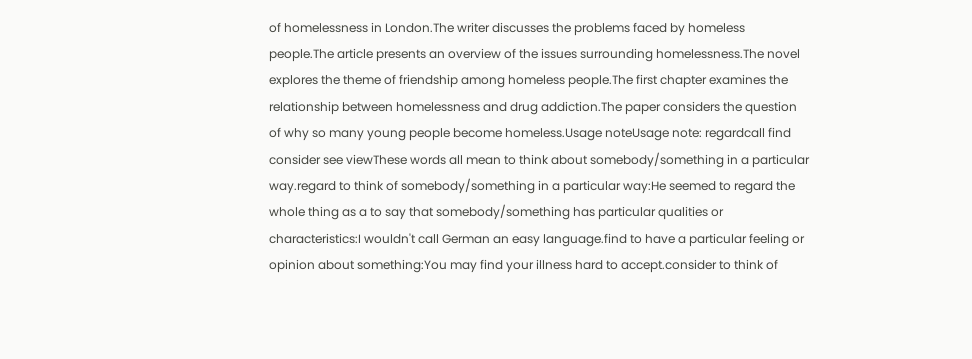of homelessness in London.The writer discusses the problems faced by homeless people.The article presents an overview of the issues surrounding homelessness.The novel explores the theme of friendship among homeless people.The first chapter examines the relationship between homelessness and drug addiction.The paper considers the question of why so many young people become homeless.Usage noteUsage note: regardcall find consider see viewThese words all mean to think about somebody/something in a particular way.regard to think of somebody/something in a particular way:He seemed to regard the whole thing as a to say that somebody/something has particular qualities or characteristics:I wouldn't call German an easy language.find to have a particular feeling or opinion about something:You may find your illness hard to accept.consider to think of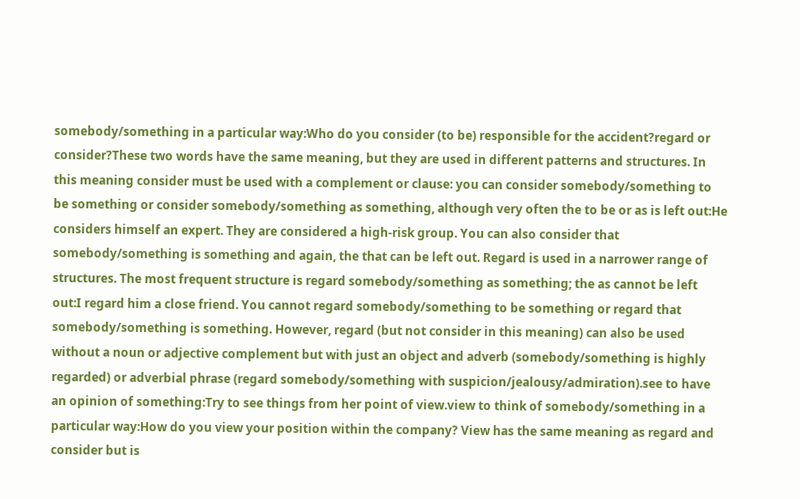somebody/something in a particular way:Who do you consider (to be) responsible for the accident?regard or consider?These two words have the same meaning, but they are used in different patterns and structures. In this meaning consider must be used with a complement or clause: you can consider somebody/something to be something or consider somebody/something as something, although very often the to be or as is left out:He considers himself an expert. They are considered a high-risk group. You can also consider that somebody/something is something and again, the that can be left out. Regard is used in a narrower range of structures. The most frequent structure is regard somebody/something as something; the as cannot be left out:I regard him a close friend. You cannot regard somebody/something to be something or regard that somebody/something is something. However, regard (but not consider in this meaning) can also be used without a noun or adjective complement but with just an object and adverb (somebody/something is highly regarded) or adverbial phrase (regard somebody/something with suspicion/jealousy/admiration).see to have an opinion of something:Try to see things from her point of view.view to think of somebody/something in a particular way:How do you view your position within the company? View has the same meaning as regard and consider but is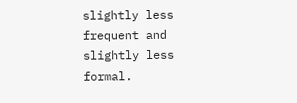slightly less frequent and slightly less formal.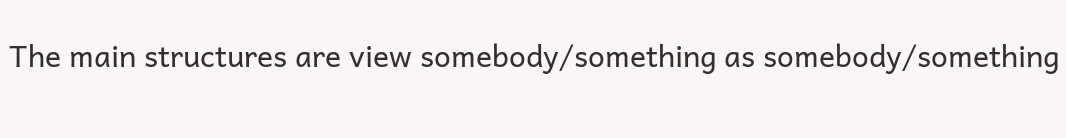The main structures are view somebody/something as somebody/something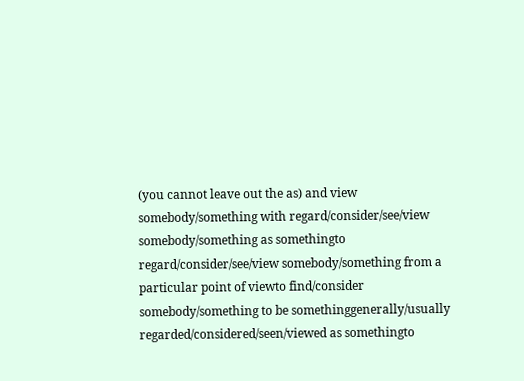(you cannot leave out the as) and view somebody/something with regard/consider/see/view somebody/something as somethingto regard/consider/see/view somebody/something from a particular point of viewto find/consider somebody/something to be somethinggenerally/usually regarded/considered/seen/viewed as somethingto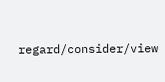regard/consider/view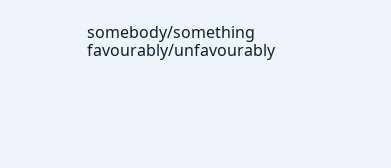somebody/something favourably/unfavourably